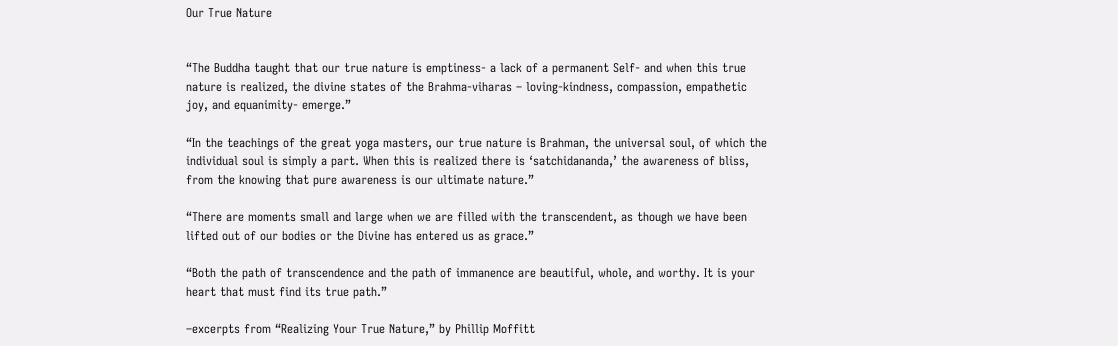Our True Nature


“The Buddha taught that our true nature is emptiness- a lack of a permanent Self- and when this true nature is realized, the divine states of the Brahma-viharas – loving-kindness, compassion, empathetic joy, and equanimity- emerge.”

“In the teachings of the great yoga masters, our true nature is Brahman, the universal soul, of which the individual soul is simply a part. When this is realized there is ‘satchidananda,’ the awareness of bliss, from the knowing that pure awareness is our ultimate nature.”

“There are moments small and large when we are filled with the transcendent, as though we have been lifted out of our bodies or the Divine has entered us as grace.”

“Both the path of transcendence and the path of immanence are beautiful, whole, and worthy. It is your heart that must find its true path.”

–excerpts from “Realizing Your True Nature,” by Phillip Moffitt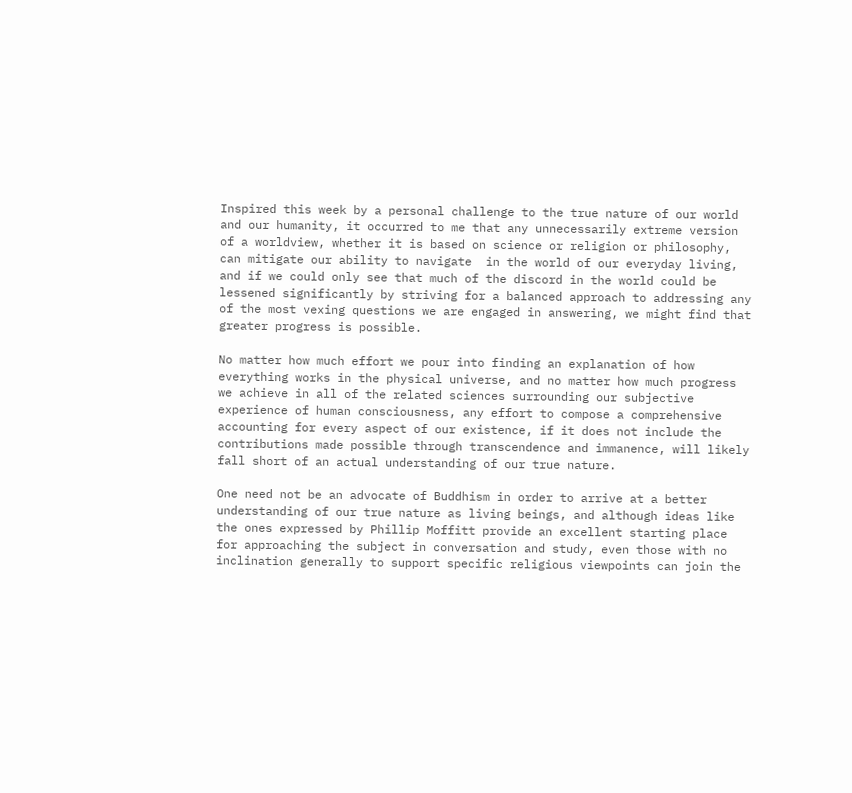Inspired this week by a personal challenge to the true nature of our world and our humanity, it occurred to me that any unnecessarily extreme version of a worldview, whether it is based on science or religion or philosophy, can mitigate our ability to navigate  in the world of our everyday living, and if we could only see that much of the discord in the world could be lessened significantly by striving for a balanced approach to addressing any of the most vexing questions we are engaged in answering, we might find that greater progress is possible.

No matter how much effort we pour into finding an explanation of how everything works in the physical universe, and no matter how much progress we achieve in all of the related sciences surrounding our subjective experience of human consciousness, any effort to compose a comprehensive accounting for every aspect of our existence, if it does not include the contributions made possible through transcendence and immanence, will likely fall short of an actual understanding of our true nature.

One need not be an advocate of Buddhism in order to arrive at a better understanding of our true nature as living beings, and although ideas like the ones expressed by Phillip Moffitt provide an excellent starting place for approaching the subject in conversation and study, even those with no inclination generally to support specific religious viewpoints can join the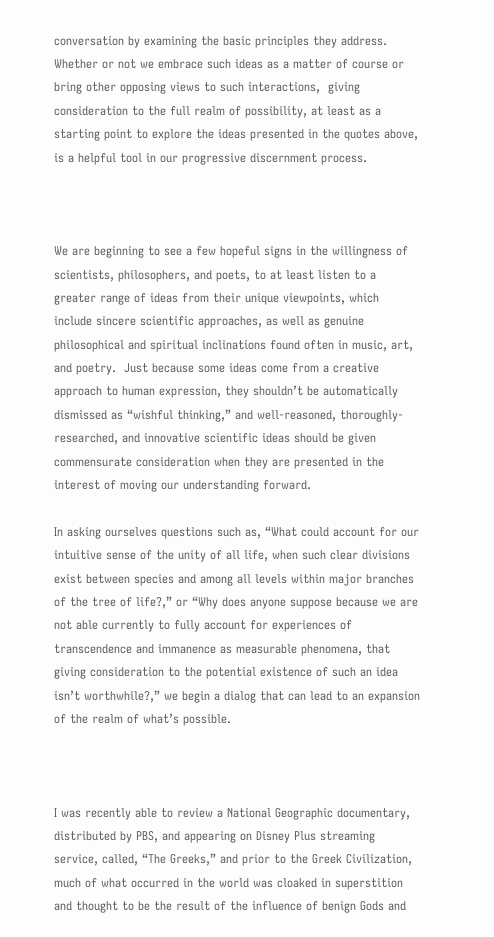conversation by examining the basic principles they address.  Whether or not we embrace such ideas as a matter of course or bring other opposing views to such interactions,  giving consideration to the full realm of possibility, at least as a starting point to explore the ideas presented in the quotes above, is a helpful tool in our progressive discernment process.



We are beginning to see a few hopeful signs in the willingness of scientists, philosophers, and poets, to at least listen to a greater range of ideas from their unique viewpoints, which include sincere scientific approaches, as well as genuine philosophical and spiritual inclinations found often in music, art, and poetry.  Just because some ideas come from a creative approach to human expression, they shouldn’t be automatically dismissed as “wishful thinking,” and well-reasoned, thoroughly-researched, and innovative scientific ideas should be given commensurate consideration when they are presented in the interest of moving our understanding forward.

In asking ourselves questions such as, “What could account for our intuitive sense of the unity of all life, when such clear divisions exist between species and among all levels within major branches of the tree of life?,” or “Why does anyone suppose because we are not able currently to fully account for experiences of transcendence and immanence as measurable phenomena, that giving consideration to the potential existence of such an idea isn’t worthwhile?,” we begin a dialog that can lead to an expansion of the realm of what’s possible.



I was recently able to review a National Geographic documentary, distributed by PBS, and appearing on Disney Plus streaming service, called, “The Greeks,” and prior to the Greek Civilization, much of what occurred in the world was cloaked in superstition and thought to be the result of the influence of benign Gods and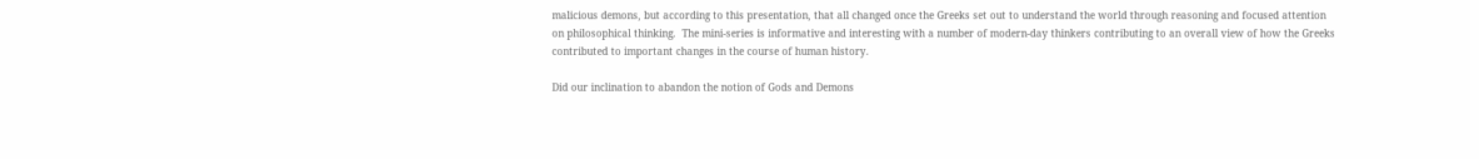malicious demons, but according to this presentation, that all changed once the Greeks set out to understand the world through reasoning and focused attention on philosophical thinking.  The mini-series is informative and interesting with a number of modern-day thinkers contributing to an overall view of how the Greeks contributed to important changes in the course of human history.

Did our inclination to abandon the notion of Gods and Demons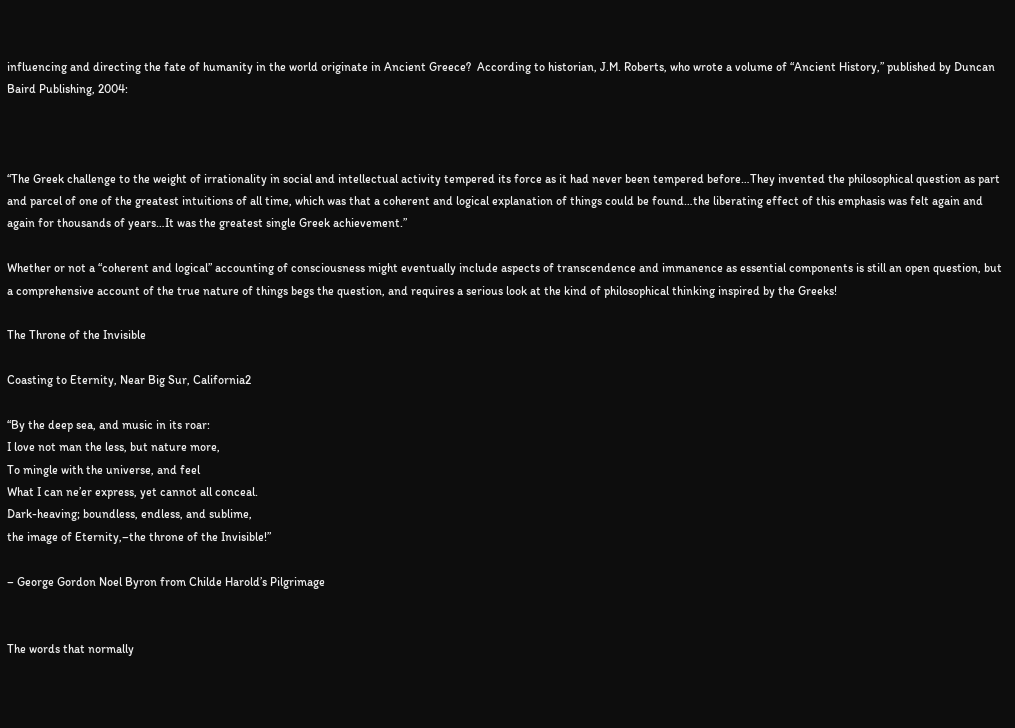influencing and directing the fate of humanity in the world originate in Ancient Greece?  According to historian, J.M. Roberts, who wrote a volume of “Ancient History,” published by Duncan Baird Publishing, 2004:



“The Greek challenge to the weight of irrationality in social and intellectual activity tempered its force as it had never been tempered before…They invented the philosophical question as part and parcel of one of the greatest intuitions of all time, which was that a coherent and logical explanation of things could be found…the liberating effect of this emphasis was felt again and again for thousands of years…It was the greatest single Greek achievement.”

Whether or not a “coherent and logical” accounting of consciousness might eventually include aspects of transcendence and immanence as essential components is still an open question, but a comprehensive account of the true nature of things begs the question, and requires a serious look at the kind of philosophical thinking inspired by the Greeks!

The Throne of the Invisible

Coasting to Eternity, Near Big Sur, California2

“By the deep sea, and music in its roar:
I love not man the less, but nature more,
To mingle with the universe, and feel
What I can ne’er express, yet cannot all conceal.
Dark-heaving; boundless, endless, and sublime,
the image of Eternity,–the throne of the Invisible!”

– George Gordon Noel Byron from Childe Harold’s Pilgrimage


The words that normally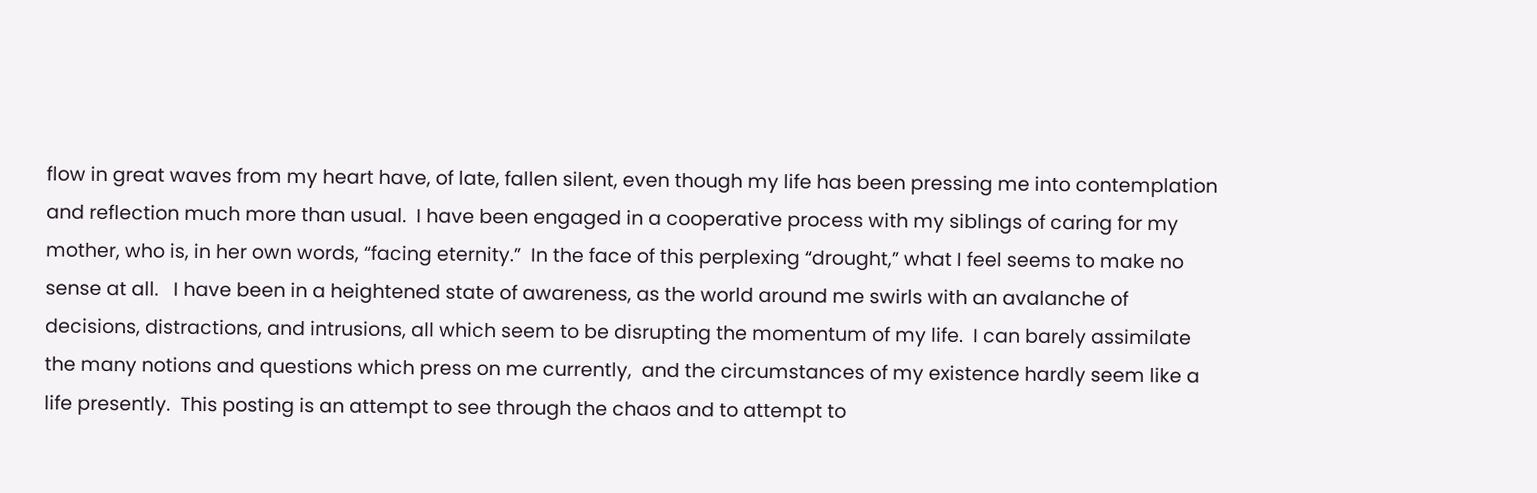flow in great waves from my heart have, of late, fallen silent, even though my life has been pressing me into contemplation and reflection much more than usual.  I have been engaged in a cooperative process with my siblings of caring for my mother, who is, in her own words, “facing eternity.”  In the face of this perplexing “drought,” what I feel seems to make no sense at all.   I have been in a heightened state of awareness, as the world around me swirls with an avalanche of decisions, distractions, and intrusions, all which seem to be disrupting the momentum of my life.  I can barely assimilate the many notions and questions which press on me currently,  and the circumstances of my existence hardly seem like a life presently.  This posting is an attempt to see through the chaos and to attempt to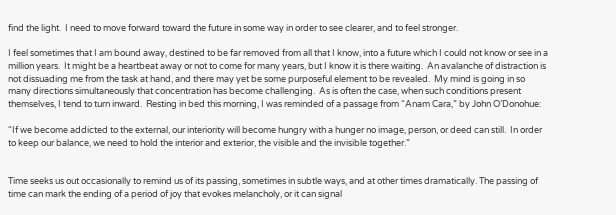find the light.  I need to move forward toward the future in some way in order to see clearer, and to feel stronger.

I feel sometimes that I am bound away, destined to be far removed from all that I know, into a future which I could not know or see in a million years.  It might be a heartbeat away or not to come for many years, but I know it is there waiting.  An avalanche of distraction is not dissuading me from the task at hand, and there may yet be some purposeful element to be revealed.  My mind is going in so many directions simultaneously that concentration has become challenging.  As is often the case, when such conditions present themselves, I tend to turn inward.  Resting in bed this morning, I was reminded of a passage from “Anam Cara,” by John O’Donohue:

“If we become addicted to the external, our interiority will become hungry with a hunger no image, person, or deed can still.  In order to keep our balance, we need to hold the interior and exterior, the visible and the invisible together.”


Time seeks us out occasionally to remind us of its passing, sometimes in subtle ways, and at other times dramatically. The passing of time can mark the ending of a period of joy that evokes melancholy, or it can signal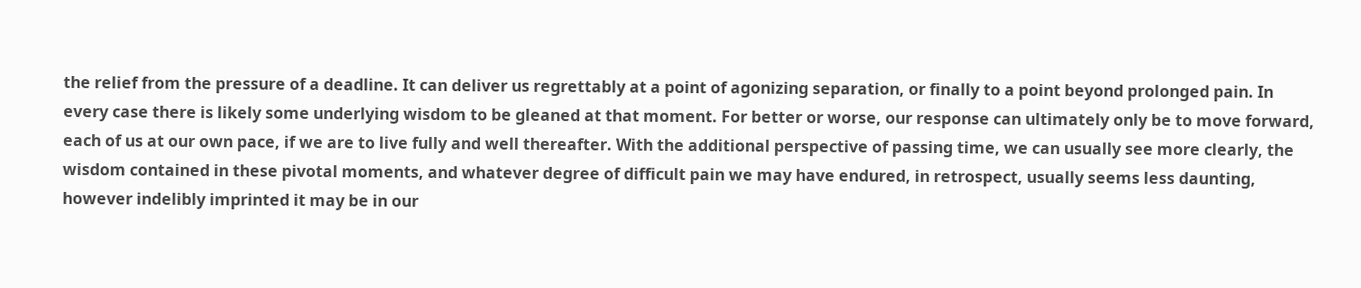the relief from the pressure of a deadline. It can deliver us regrettably at a point of agonizing separation, or finally to a point beyond prolonged pain. In every case there is likely some underlying wisdom to be gleaned at that moment. For better or worse, our response can ultimately only be to move forward, each of us at our own pace, if we are to live fully and well thereafter. With the additional perspective of passing time, we can usually see more clearly, the wisdom contained in these pivotal moments, and whatever degree of difficult pain we may have endured, in retrospect, usually seems less daunting, however indelibly imprinted it may be in our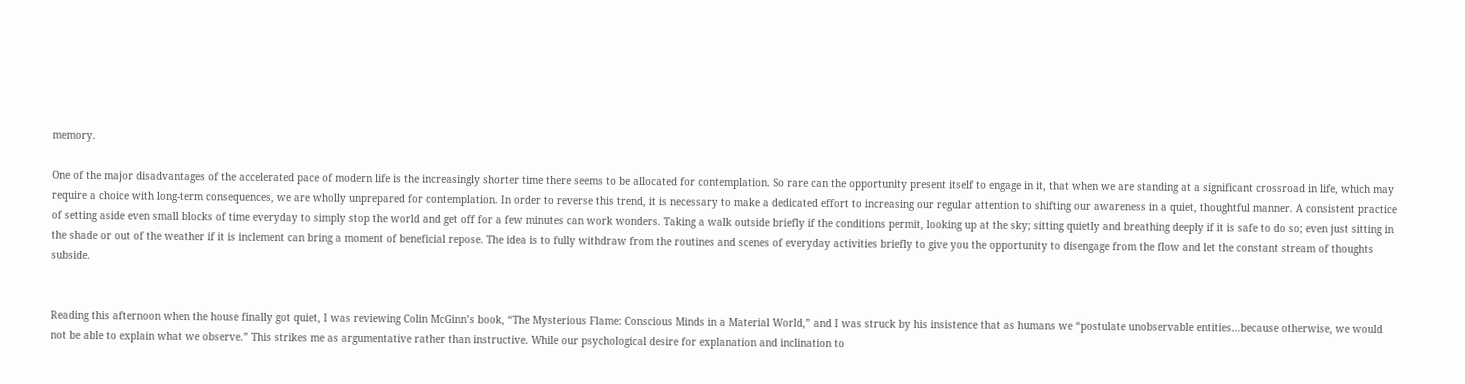memory.

One of the major disadvantages of the accelerated pace of modern life is the increasingly shorter time there seems to be allocated for contemplation. So rare can the opportunity present itself to engage in it, that when we are standing at a significant crossroad in life, which may require a choice with long-term consequences, we are wholly unprepared for contemplation. In order to reverse this trend, it is necessary to make a dedicated effort to increasing our regular attention to shifting our awareness in a quiet, thoughtful manner. A consistent practice of setting aside even small blocks of time everyday to simply stop the world and get off for a few minutes can work wonders. Taking a walk outside briefly if the conditions permit, looking up at the sky; sitting quietly and breathing deeply if it is safe to do so; even just sitting in the shade or out of the weather if it is inclement can bring a moment of beneficial repose. The idea is to fully withdraw from the routines and scenes of everyday activities briefly to give you the opportunity to disengage from the flow and let the constant stream of thoughts subside.


Reading this afternoon when the house finally got quiet, I was reviewing Colin McGinn’s book, “The Mysterious Flame: Conscious Minds in a Material World,” and I was struck by his insistence that as humans we “postulate unobservable entities…because otherwise, we would not be able to explain what we observe.” This strikes me as argumentative rather than instructive. While our psychological desire for explanation and inclination to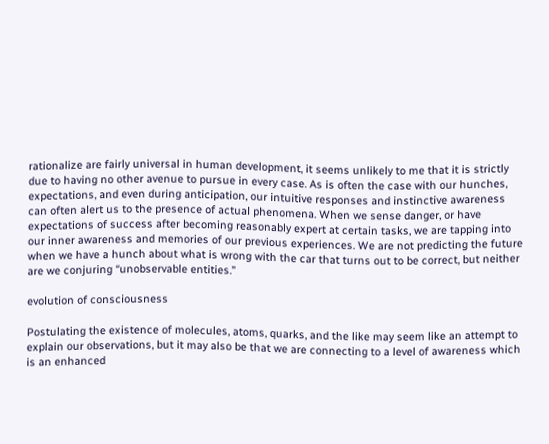rationalize are fairly universal in human development, it seems unlikely to me that it is strictly due to having no other avenue to pursue in every case. As is often the case with our hunches, expectations, and even during anticipation, our intuitive responses and instinctive awareness can often alert us to the presence of actual phenomena. When we sense danger, or have expectations of success after becoming reasonably expert at certain tasks, we are tapping into our inner awareness and memories of our previous experiences. We are not predicting the future when we have a hunch about what is wrong with the car that turns out to be correct, but neither are we conjuring “unobservable entities.”

evolution of consciousness

Postulating the existence of molecules, atoms, quarks, and the like may seem like an attempt to explain our observations, but it may also be that we are connecting to a level of awareness which is an enhanced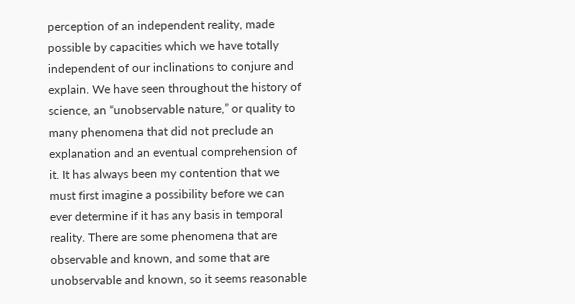perception of an independent reality, made possible by capacities which we have totally independent of our inclinations to conjure and explain. We have seen throughout the history of science, an “unobservable nature,” or quality to many phenomena that did not preclude an explanation and an eventual comprehension of it. It has always been my contention that we must first imagine a possibility before we can ever determine if it has any basis in temporal reality. There are some phenomena that are observable and known, and some that are unobservable and known, so it seems reasonable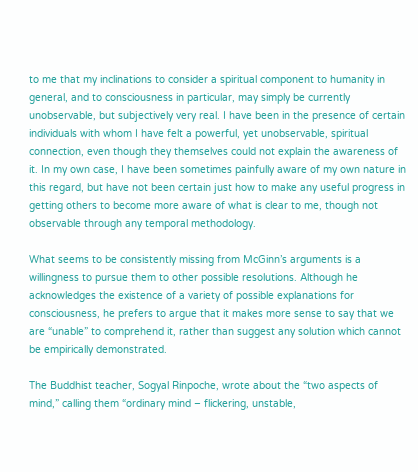to me that my inclinations to consider a spiritual component to humanity in general, and to consciousness in particular, may simply be currently unobservable, but subjectively very real. I have been in the presence of certain individuals with whom I have felt a powerful, yet unobservable, spiritual connection, even though they themselves could not explain the awareness of it. In my own case, I have been sometimes painfully aware of my own nature in this regard, but have not been certain just how to make any useful progress in getting others to become more aware of what is clear to me, though not observable through any temporal methodology.

What seems to be consistently missing from McGinn’s arguments is a willingness to pursue them to other possible resolutions. Although he acknowledges the existence of a variety of possible explanations for consciousness, he prefers to argue that it makes more sense to say that we are “unable” to comprehend it, rather than suggest any solution which cannot be empirically demonstrated.

The Buddhist teacher, Sogyal Rinpoche, wrote about the “two aspects of mind,” calling them “ordinary mind – flickering, unstable,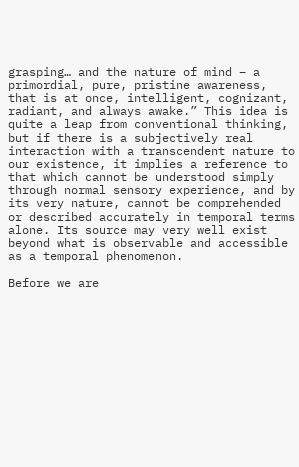grasping… and the nature of mind – a primordial, pure, pristine awareness, that is at once, intelligent, cognizant, radiant, and always awake.” This idea is quite a leap from conventional thinking, but if there is a subjectively real interaction with a transcendent nature to our existence, it implies a reference to that which cannot be understood simply through normal sensory experience, and by its very nature, cannot be comprehended or described accurately in temporal terms alone. Its source may very well exist beyond what is observable and accessible as a temporal phenomenon.

Before we are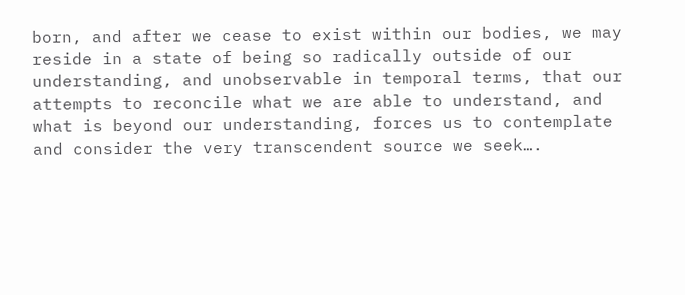born, and after we cease to exist within our bodies, we may reside in a state of being so radically outside of our understanding, and unobservable in temporal terms, that our attempts to reconcile what we are able to understand, and what is beyond our understanding, forces us to contemplate and consider the very transcendent source we seek….